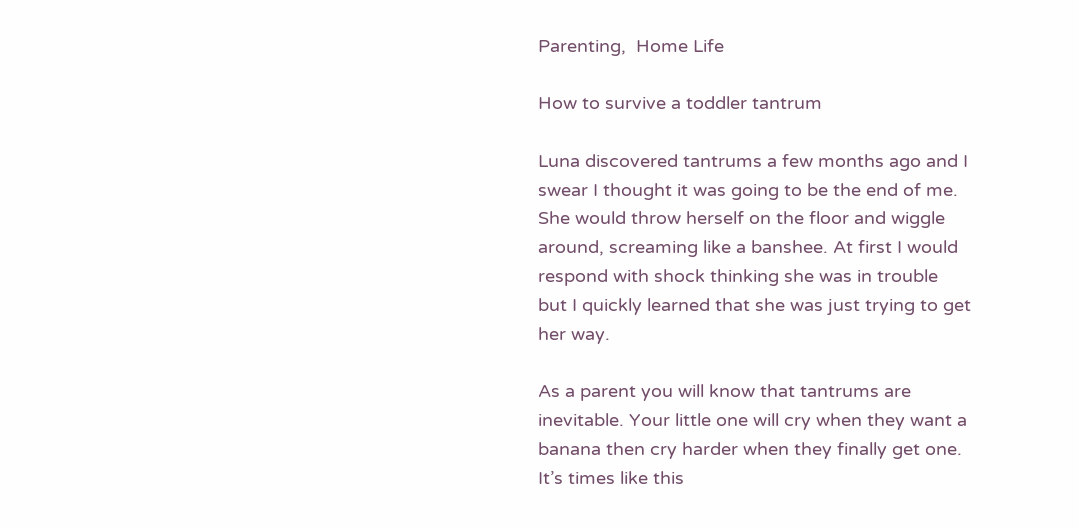Parenting,  Home Life

How to survive a toddler tantrum

Luna discovered tantrums a few months ago and I swear I thought it was going to be the end of me. She would throw herself on the floor and wiggle around, screaming like a banshee. At first I would respond with shock thinking she was in trouble but I quickly learned that she was just trying to get her way.

As a parent you will know that tantrums are inevitable. Your little one will cry when they want a banana then cry harder when they finally get one. It’s times like this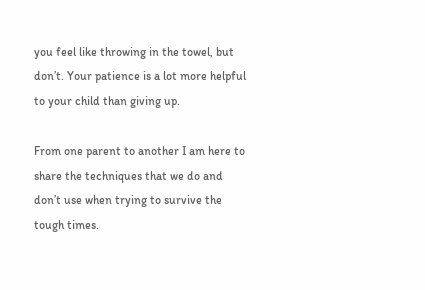you feel like throwing in the towel, but don’t. Your patience is a lot more helpful to your child than giving up.

From one parent to another I am here to share the techniques that we do and don’t use when trying to survive the tough times.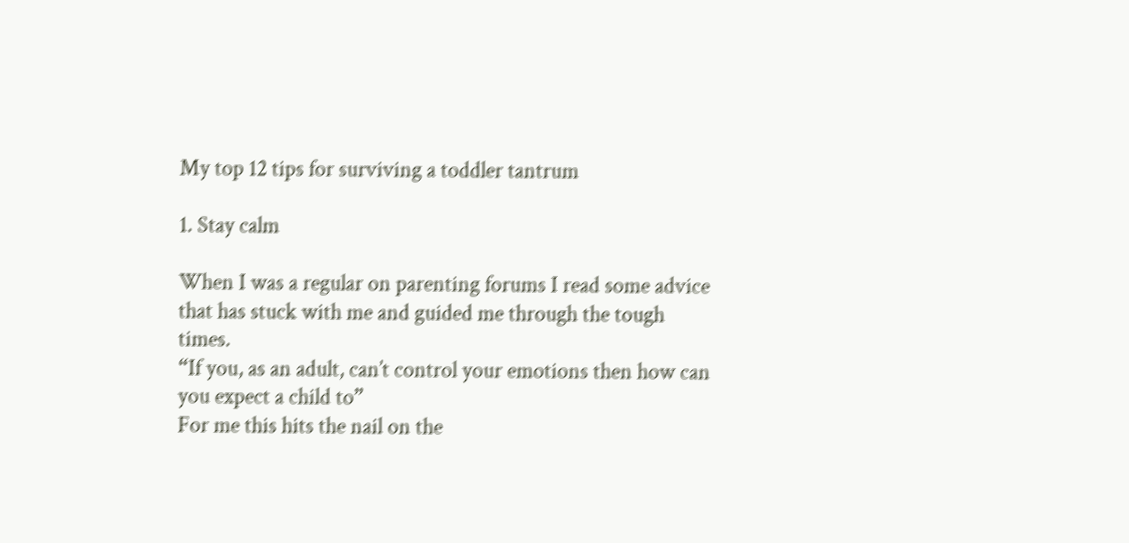My top 12 tips for surviving a toddler tantrum

1. Stay calm

When I was a regular on parenting forums I read some advice that has stuck with me and guided me through the tough times.
“If you, as an adult, can’t control your emotions then how can you expect a child to”
For me this hits the nail on the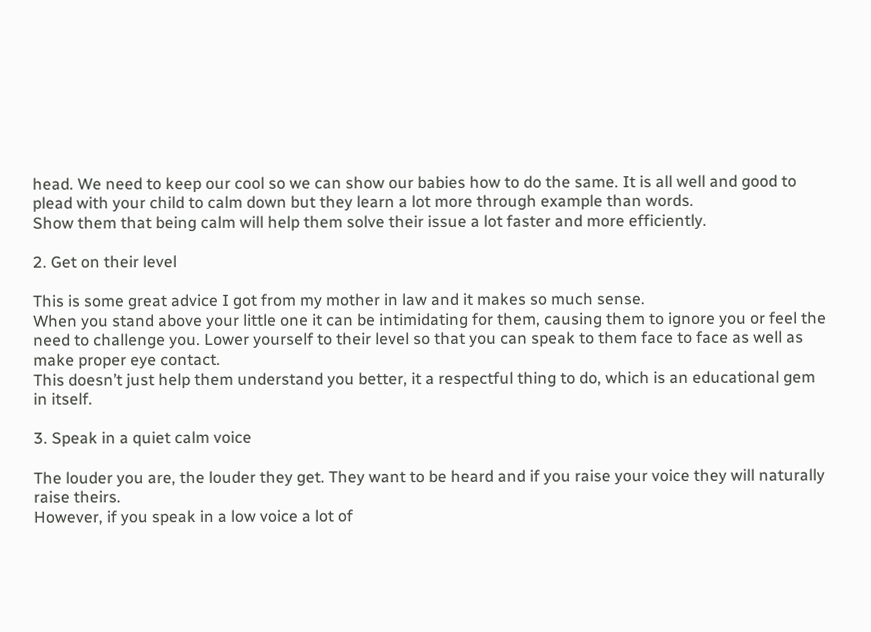head. We need to keep our cool so we can show our babies how to do the same. It is all well and good to plead with your child to calm down but they learn a lot more through example than words.
Show them that being calm will help them solve their issue a lot faster and more efficiently.

2. Get on their level

This is some great advice I got from my mother in law and it makes so much sense.
When you stand above your little one it can be intimidating for them, causing them to ignore you or feel the need to challenge you. Lower yourself to their level so that you can speak to them face to face as well as make proper eye contact.
This doesn’t just help them understand you better, it a respectful thing to do, which is an educational gem in itself.

3. Speak in a quiet calm voice

The louder you are, the louder they get. They want to be heard and if you raise your voice they will naturally raise theirs.
However, if you speak in a low voice a lot of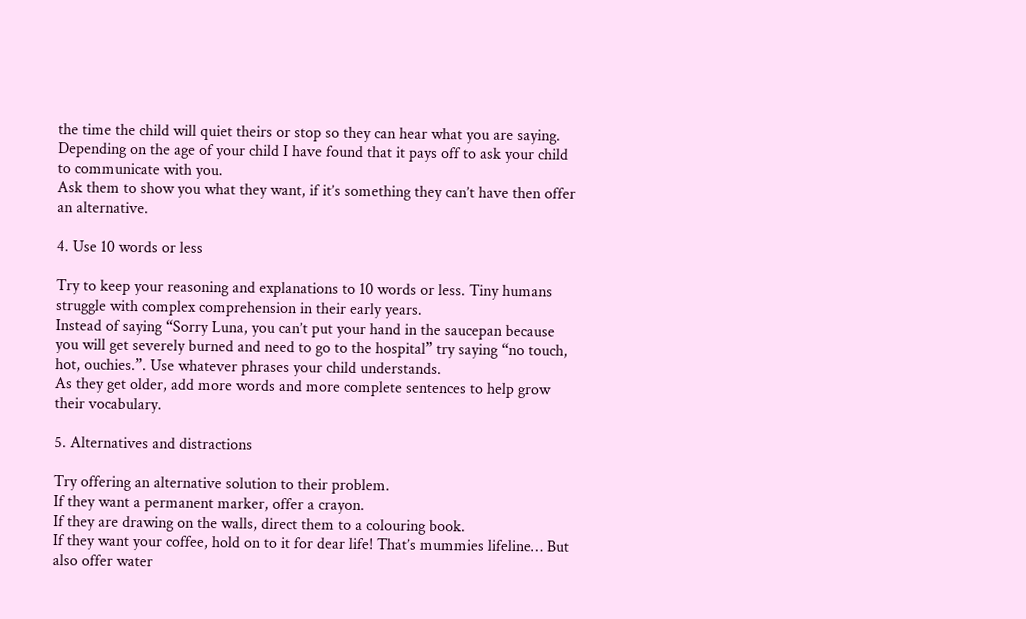the time the child will quiet theirs or stop so they can hear what you are saying.
Depending on the age of your child I have found that it pays off to ask your child to communicate with you.
Ask them to show you what they want, if it’s something they can’t have then offer an alternative.

4. Use 10 words or less

Try to keep your reasoning and explanations to 10 words or less. Tiny humans struggle with complex comprehension in their early years.
Instead of saying “Sorry Luna, you can’t put your hand in the saucepan because you will get severely burned and need to go to the hospital” try saying “no touch, hot, ouchies.”. Use whatever phrases your child understands.
As they get older, add more words and more complete sentences to help grow their vocabulary.

5. Alternatives and distractions

Try offering an alternative solution to their problem.
If they want a permanent marker, offer a crayon.
If they are drawing on the walls, direct them to a colouring book.
If they want your coffee, hold on to it for dear life! That’s mummies lifeline… But also offer water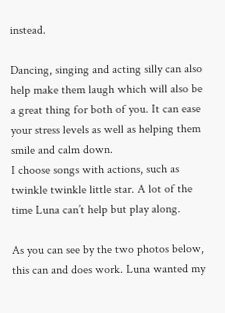instead.

Dancing, singing and acting silly can also help make them laugh which will also be a great thing for both of you. It can ease your stress levels as well as helping them smile and calm down.
I choose songs with actions, such as twinkle twinkle little star. A lot of the time Luna can’t help but play along.

As you can see by the two photos below, this can and does work. Luna wanted my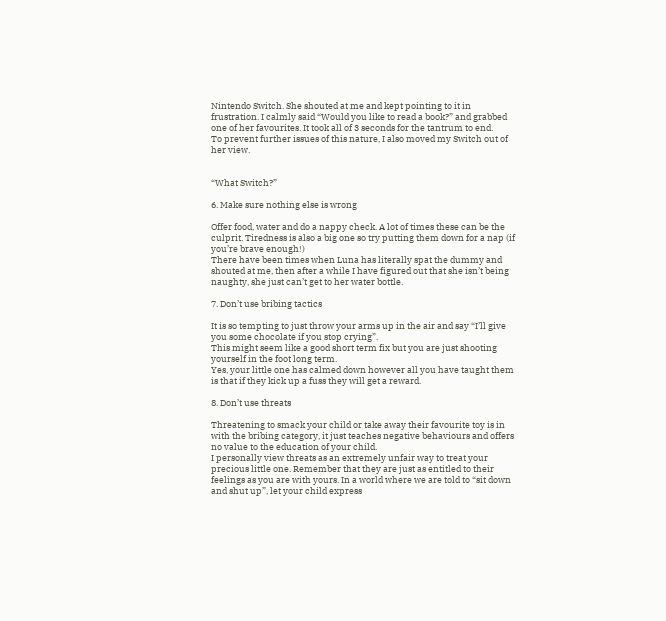Nintendo Switch. She shouted at me and kept pointing to it in frustration. I calmly said “Would you like to read a book?” and grabbed one of her favourites. It took all of 3 seconds for the tantrum to end.
To prevent further issues of this nature, I also moved my Switch out of her view.


“What Switch?”

6. Make sure nothing else is wrong

Offer food, water and do a nappy check. A lot of times these can be the culprit. Tiredness is also a big one so try putting them down for a nap (if you’re brave enough!)
There have been times when Luna has literally spat the dummy and shouted at me, then after a while I have figured out that she isn’t being naughty, she just can’t get to her water bottle.

7. Don’t use bribing tactics

It is so tempting to just throw your arms up in the air and say “I’ll give you some chocolate if you stop crying”.
This might seem like a good short term fix but you are just shooting yourself in the foot long term.
Yes, your little one has calmed down however all you have taught them is that if they kick up a fuss they will get a reward.

8. Don’t use threats

Threatening to smack your child or take away their favourite toy is in with the bribing category, it just teaches negative behaviours and offers no value to the education of your child.
I personally view threats as an extremely unfair way to treat your precious little one. Remember that they are just as entitled to their feelings as you are with yours. In a world where we are told to “sit down and shut up”, let your child express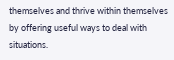themselves and thrive within themselves by offering useful ways to deal with situations.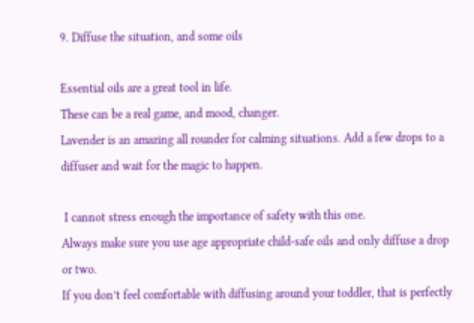9. Diffuse the situation, and some oils

Essential oils are a great tool in life.
These can be a real game, and mood, changer.
Lavender is an amazing all rounder for calming situations. Add a few drops to a diffuser and wait for the magic to happen.

 I cannot stress enough the importance of safety with this one.
Always make sure you use age appropriate child-safe oils and only diffuse a drop or two.
If you don’t feel comfortable with diffusing around your toddler, that is perfectly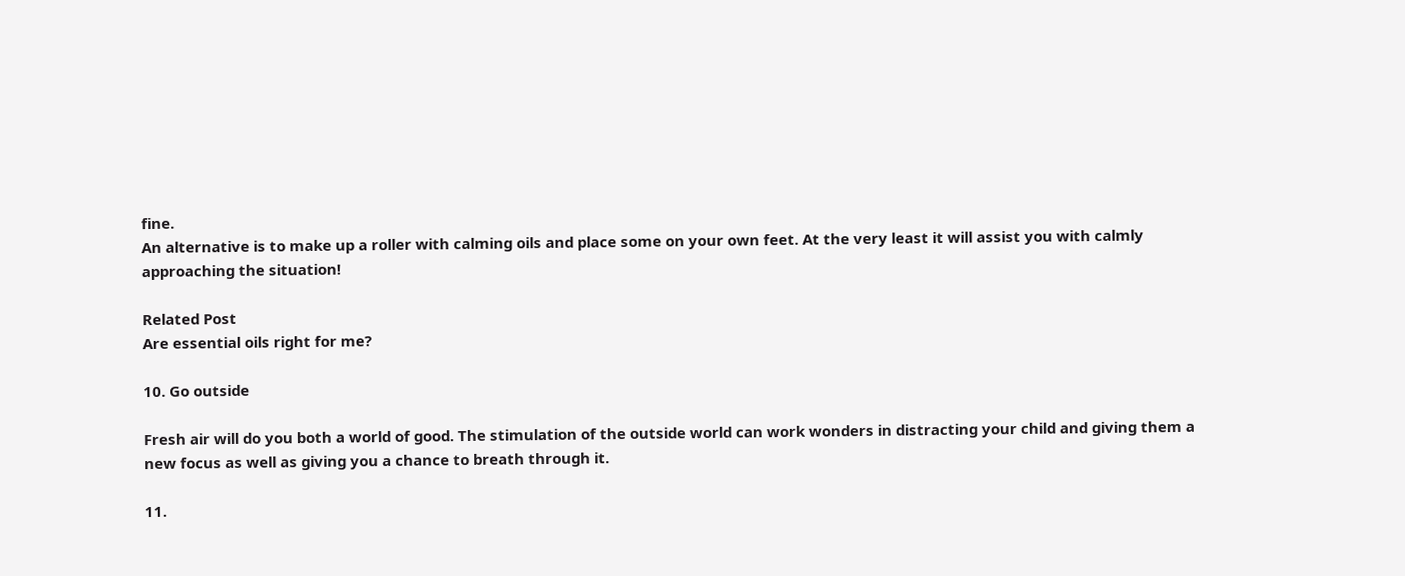fine.
An alternative is to make up a roller with calming oils and place some on your own feet. At the very least it will assist you with calmly approaching the situation!

Related Post
Are essential oils right for me?

10. Go outside

Fresh air will do you both a world of good. The stimulation of the outside world can work wonders in distracting your child and giving them a new focus as well as giving you a chance to breath through it.

11.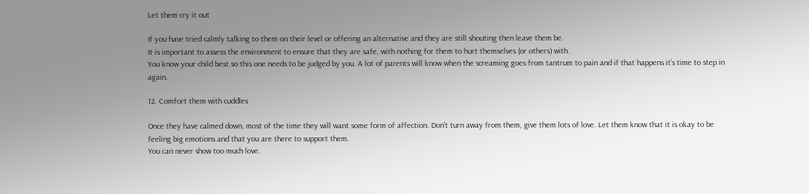Let them cry it out

If you have tried calmly talking to them on their level or offering an alternative and they are still shouting then leave them be.
It is important to assess the environment to ensure that they are safe, with nothing for them to hurt themselves (or others) with.
You know your child best so this one needs to be judged by you. A lot of parents will know when the screaming goes from tantrum to pain and if that happens it’s time to step in again.

12. Comfort them with cuddles

Once they have calmed down, most of the time they will want some form of affection. Don’t turn away from them, give them lots of love. Let them know that it is okay to be feeling big emotions and that you are there to support them.
You can never show too much love.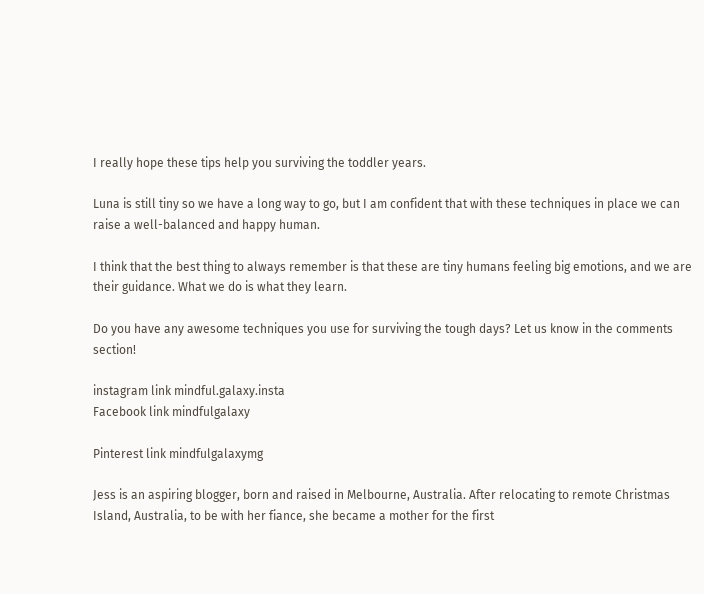I really hope these tips help you surviving the toddler years.

Luna is still tiny so we have a long way to go, but I am confident that with these techniques in place we can raise a well-balanced and happy human.

I think that the best thing to always remember is that these are tiny humans feeling big emotions, and we are their guidance. What we do is what they learn.

Do you have any awesome techniques you use for surviving the tough days? Let us know in the comments section!

instagram link mindful.galaxy.insta
Facebook link mindfulgalaxy

Pinterest link mindfulgalaxymg

Jess is an aspiring blogger, born and raised in Melbourne, Australia. After relocating to remote Christmas Island, Australia, to be with her fiance, she became a mother for the first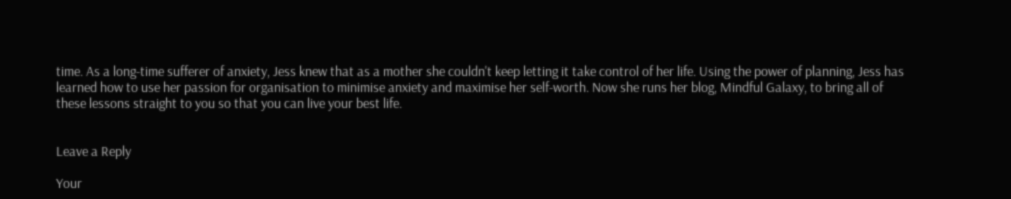time. As a long-time sufferer of anxiety, Jess knew that as a mother she couldn't keep letting it take control of her life. Using the power of planning, Jess has learned how to use her passion for organisation to minimise anxiety and maximise her self-worth. Now she runs her blog, Mindful Galaxy, to bring all of these lessons straight to you so that you can live your best life.


Leave a Reply

Your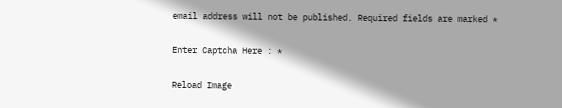email address will not be published. Required fields are marked *

Enter Captcha Here : *

Reload Image